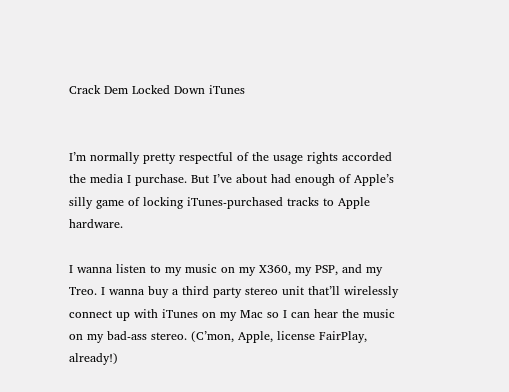Crack Dem Locked Down iTunes


I’m normally pretty respectful of the usage rights accorded the media I purchase. But I’ve about had enough of Apple’s silly game of locking iTunes-purchased tracks to Apple hardware.

I wanna listen to my music on my X360, my PSP, and my Treo. I wanna buy a third party stereo unit that’ll wirelessly connect up with iTunes on my Mac so I can hear the music on my bad-ass stereo. (C’mon, Apple, license FairPlay, already!)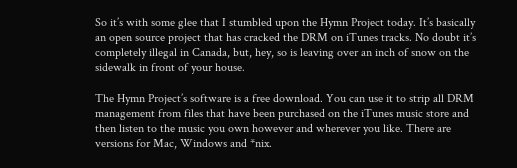So it’s with some glee that I stumbled upon the Hymn Project today. It’s basically an open source project that has cracked the DRM on iTunes tracks. No doubt it’s completely illegal in Canada, but, hey, so is leaving over an inch of snow on the sidewalk in front of your house.

The Hymn Project’s software is a free download. You can use it to strip all DRM management from files that have been purchased on the iTunes music store and then listen to the music you own however and wherever you like. There are versions for Mac, Windows and *nix.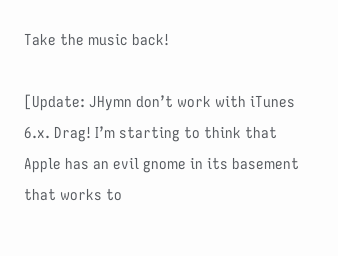Take the music back!

[Update: JHymn don’t work with iTunes 6.x. Drag! I’m starting to think that Apple has an evil gnome in its basement that works to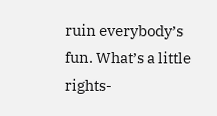ruin everybody’s fun. What’s a little rights-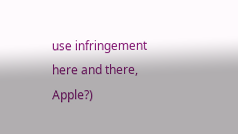use infringement here and there, Apple?)